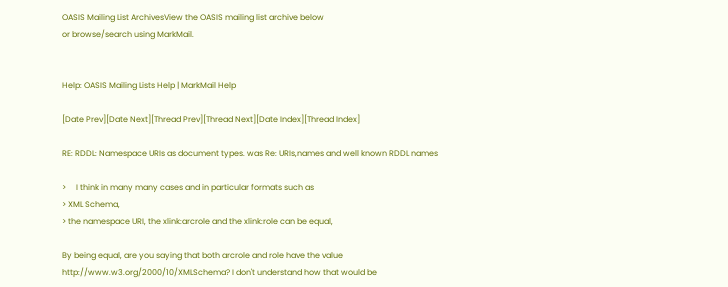OASIS Mailing List ArchivesView the OASIS mailing list archive below
or browse/search using MarkMail.


Help: OASIS Mailing Lists Help | MarkMail Help

[Date Prev][Date Next][Thread Prev][Thread Next][Date Index][Thread Index]

RE: RDDL: Namespace URIs as document types. was Re: URIs,names and well known RDDL names

>     I think in many many cases and in particular formats such as
> XML Schema,
> the namespace URI, the xlink:arcrole and the xlink:role can be equal,

By being equal, are you saying that both arcrole and role have the value
http://www.w3.org/2000/10/XMLSchema? I don't understand how that would be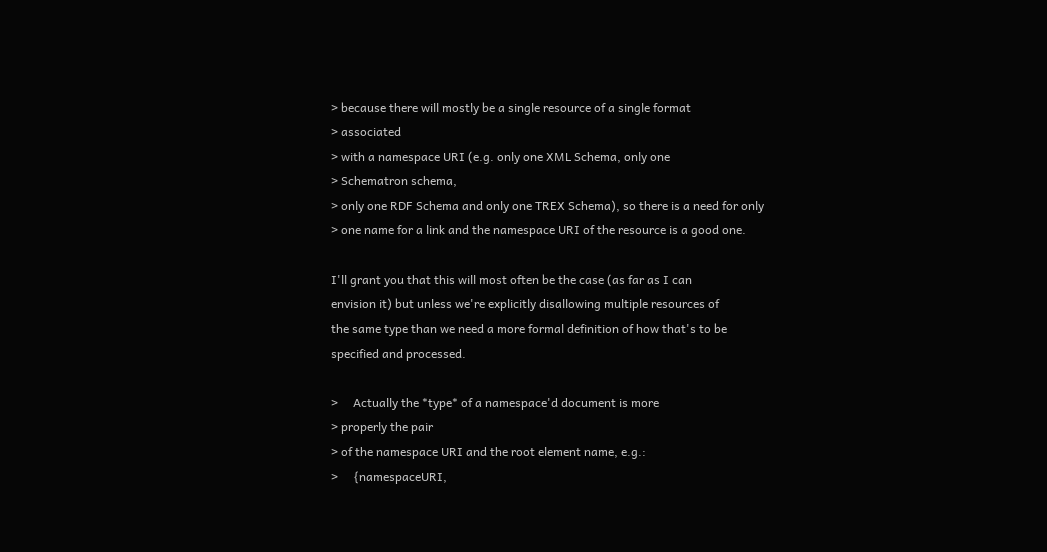> because there will mostly be a single resource of a single format
> associated
> with a namespace URI (e.g. only one XML Schema, only one
> Schematron schema,
> only one RDF Schema and only one TREX Schema), so there is a need for only
> one name for a link and the namespace URI of the resource is a good one.

I'll grant you that this will most often be the case (as far as I can
envision it) but unless we're explicitly disallowing multiple resources of
the same type than we need a more formal definition of how that's to be
specified and processed.

>     Actually the *type* of a namespace'd document is more
> properly the pair
> of the namespace URI and the root element name, e.g.:
>     {namespaceURI,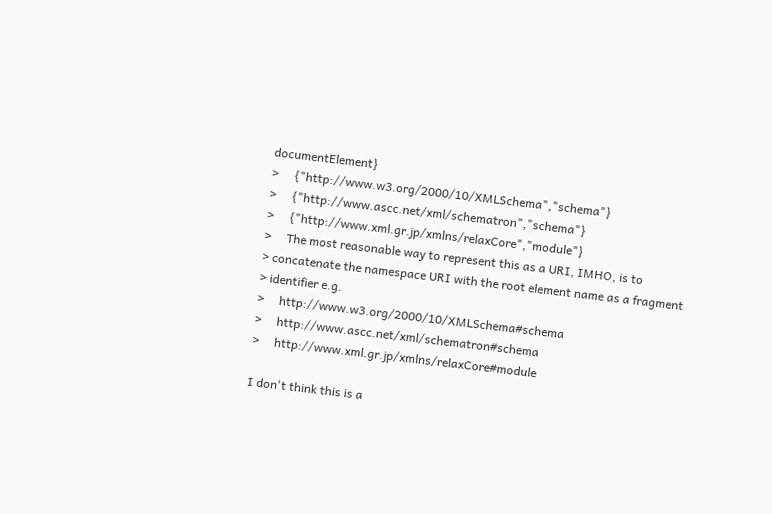documentElement}
>     {"http://www.w3.org/2000/10/XMLSchema","schema"}
>     {"http://www.ascc.net/xml/schematron","schema"}
>     {"http://www.xml.gr.jp/xmlns/relaxCore","module"}
>     The most reasonable way to represent this as a URI, IMHO, is to
> concatenate the namespace URI with the root element name as a fragment
> identifier e.g.
>     http://www.w3.org/2000/10/XMLSchema#schema
>     http://www.ascc.net/xml/schematron#schema
>     http://www.xml.gr.jp/xmlns/relaxCore#module

I don't think this is a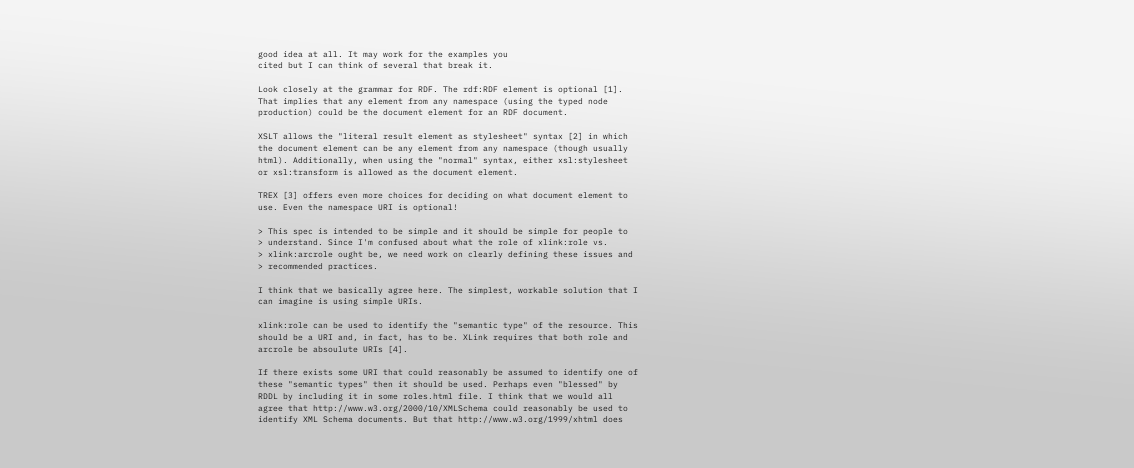good idea at all. It may work for the examples you
cited but I can think of several that break it.

Look closely at the grammar for RDF. The rdf:RDF element is optional [1].
That implies that any element from any namespace (using the typed node
production) could be the document element for an RDF document.

XSLT allows the "literal result element as stylesheet" syntax [2] in which
the document element can be any element from any namespace (though usually
html). Additionally, when using the "normal" syntax, either xsl:stylesheet
or xsl:transform is allowed as the document element.

TREX [3] offers even more choices for deciding on what document element to
use. Even the namespace URI is optional!

> This spec is intended to be simple and it should be simple for people to
> understand. Since I'm confused about what the role of xlink:role vs.
> xlink:arcrole ought be, we need work on clearly defining these issues and
> recommended practices.

I think that we basically agree here. The simplest, workable solution that I
can imagine is using simple URIs.

xlink:role can be used to identify the "semantic type" of the resource. This
should be a URI and, in fact, has to be. XLink requires that both role and
arcrole be absoulute URIs [4].

If there exists some URI that could reasonably be assumed to identify one of
these "semantic types" then it should be used. Perhaps even "blessed" by
RDDL by including it in some roles.html file. I think that we would all
agree that http://www.w3.org/2000/10/XMLSchema could reasonably be used to
identify XML Schema documents. But that http://www.w3.org/1999/xhtml does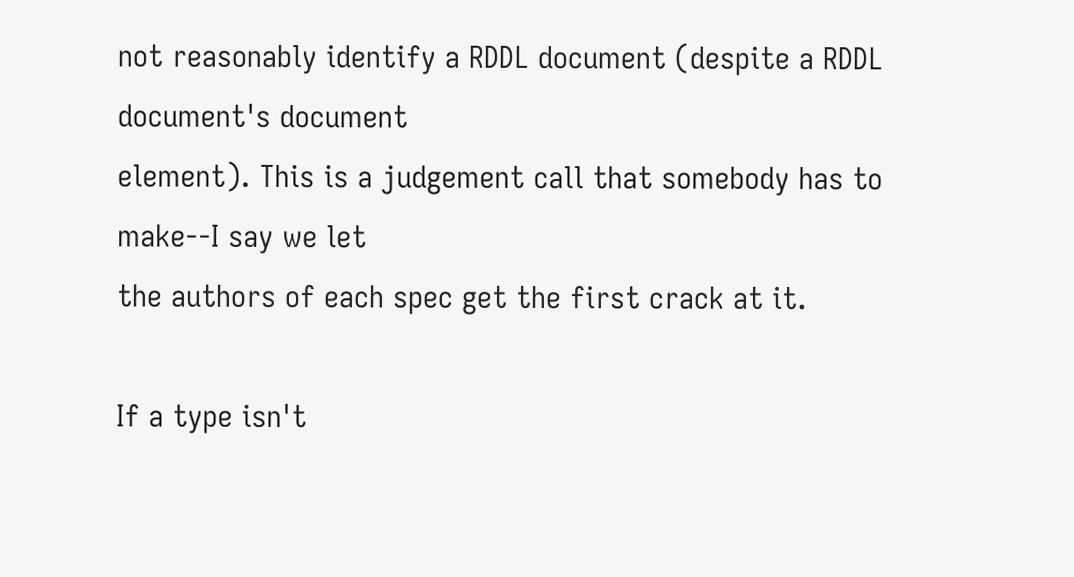not reasonably identify a RDDL document (despite a RDDL document's document
element). This is a judgement call that somebody has to make--I say we let
the authors of each spec get the first crack at it.

If a type isn't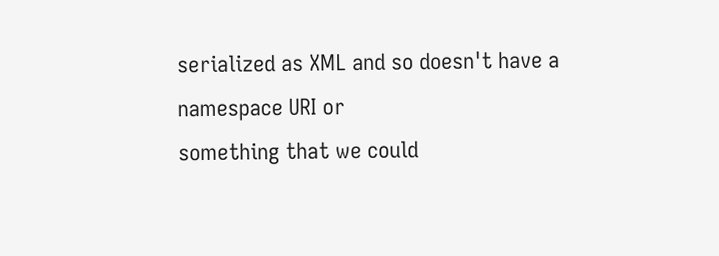serialized as XML and so doesn't have a namespace URI or
something that we could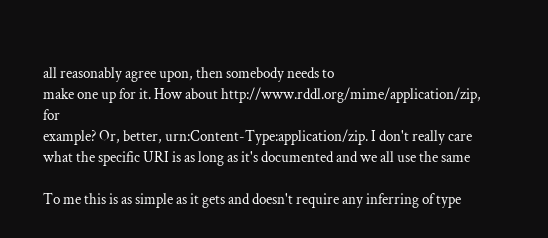all reasonably agree upon, then somebody needs to
make one up for it. How about http://www.rddl.org/mime/application/zip, for
example? Or, better, urn:Content-Type:application/zip. I don't really care
what the specific URI is as long as it's documented and we all use the same

To me this is as simple as it gets and doesn't require any inferring of type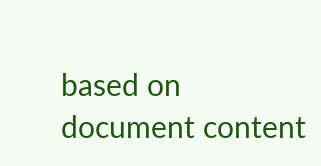based on document content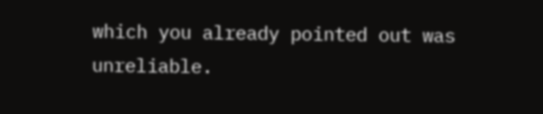which you already pointed out was unreliable.